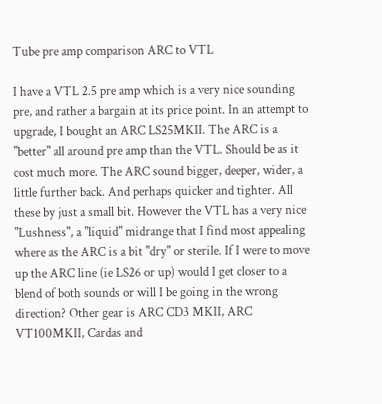Tube pre amp comparison ARC to VTL

I have a VTL 2.5 pre amp which is a very nice sounding pre, and rather a bargain at its price point. In an attempt to upgrade, I bought an ARC LS25MKII. The ARC is a "better" all around pre amp than the VTL. Should be as it cost much more. The ARC sound bigger, deeper, wider, a little further back. And perhaps quicker and tighter. All these by just a small bit. However the VTL has a very nice "Lushness", a "liquid" midrange that I find most appealing where as the ARC is a bit "dry" or sterile. If I were to move up the ARC line (ie LS26 or up) would I get closer to a blend of both sounds or will I be going in the wrong direction? Other gear is ARC CD3 MKII, ARC VT100MKII, Cardas and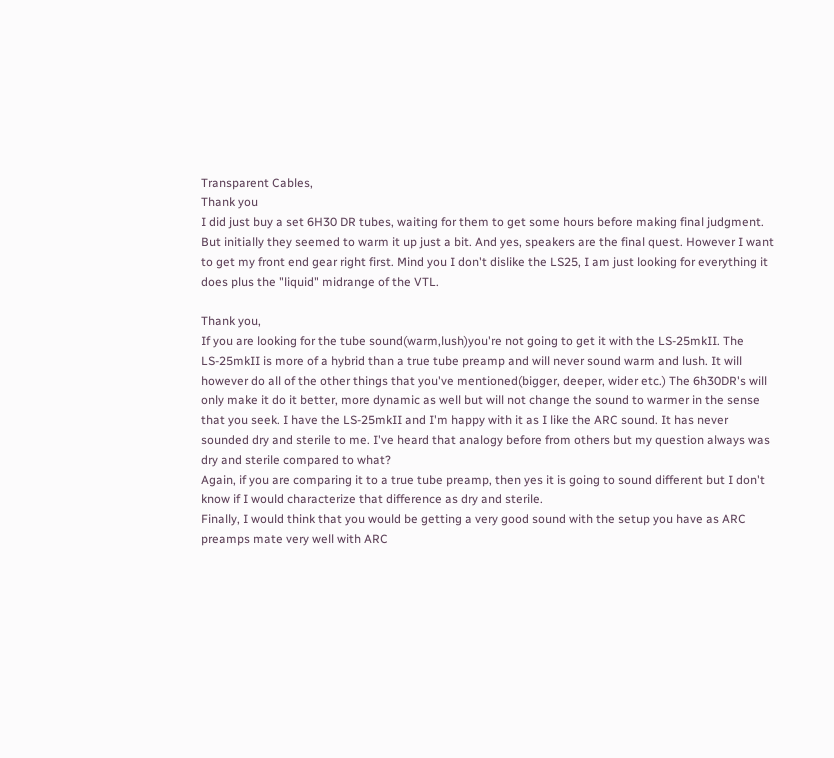Transparent Cables,
Thank you
I did just buy a set 6H30 DR tubes, waiting for them to get some hours before making final judgment. But initially they seemed to warm it up just a bit. And yes, speakers are the final quest. However I want to get my front end gear right first. Mind you I don't dislike the LS25, I am just looking for everything it does plus the "liquid" midrange of the VTL.

Thank you,
If you are looking for the tube sound(warm,lush)you're not going to get it with the LS-25mkII. The LS-25mkII is more of a hybrid than a true tube preamp and will never sound warm and lush. It will however do all of the other things that you've mentioned(bigger, deeper, wider etc.) The 6h30DR's will only make it do it better, more dynamic as well but will not change the sound to warmer in the sense that you seek. I have the LS-25mkII and I'm happy with it as I like the ARC sound. It has never sounded dry and sterile to me. I've heard that analogy before from others but my question always was dry and sterile compared to what?
Again, if you are comparing it to a true tube preamp, then yes it is going to sound different but I don't know if I would characterize that difference as dry and sterile.
Finally, I would think that you would be getting a very good sound with the setup you have as ARC preamps mate very well with ARC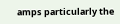amps particularly the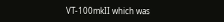VT-100mkII which was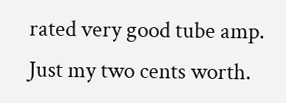rated very good tube amp.
Just my two cents worth.